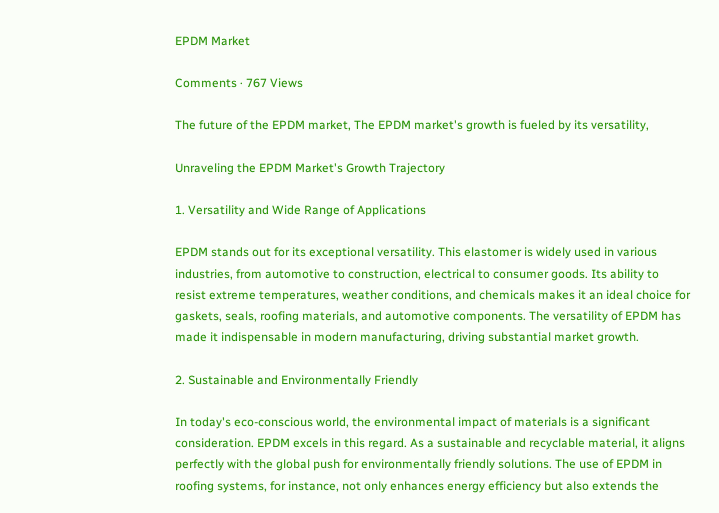EPDM Market

Comments · 767 Views

The future of the EPDM market, The EPDM market's growth is fueled by its versatility,

Unraveling the EPDM Market's Growth Trajectory

1. Versatility and Wide Range of Applications

EPDM stands out for its exceptional versatility. This elastomer is widely used in various industries, from automotive to construction, electrical to consumer goods. Its ability to resist extreme temperatures, weather conditions, and chemicals makes it an ideal choice for gaskets, seals, roofing materials, and automotive components. The versatility of EPDM has made it indispensable in modern manufacturing, driving substantial market growth.

2. Sustainable and Environmentally Friendly

In today's eco-conscious world, the environmental impact of materials is a significant consideration. EPDM excels in this regard. As a sustainable and recyclable material, it aligns perfectly with the global push for environmentally friendly solutions. The use of EPDM in roofing systems, for instance, not only enhances energy efficiency but also extends the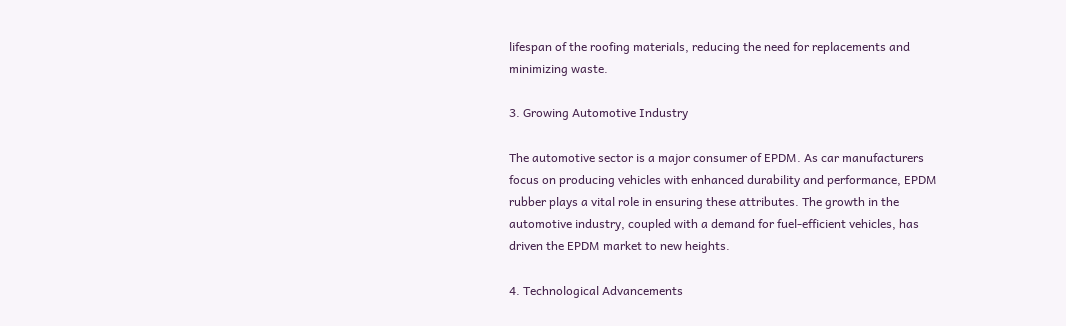lifespan of the roofing materials, reducing the need for replacements and minimizing waste.

3. Growing Automotive Industry

The automotive sector is a major consumer of EPDM. As car manufacturers focus on producing vehicles with enhanced durability and performance, EPDM rubber plays a vital role in ensuring these attributes. The growth in the automotive industry, coupled with a demand for fuel-efficient vehicles, has driven the EPDM market to new heights.

4. Technological Advancements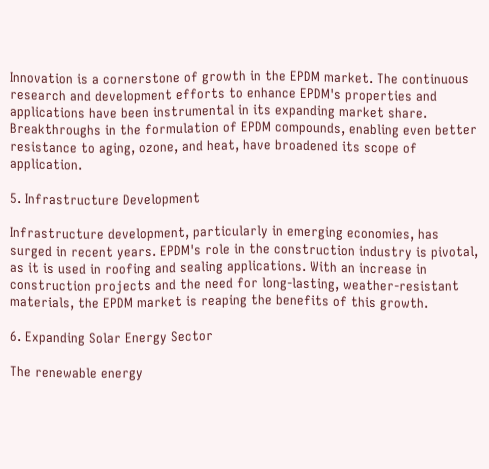Innovation is a cornerstone of growth in the EPDM market. The continuous research and development efforts to enhance EPDM's properties and applications have been instrumental in its expanding market share. Breakthroughs in the formulation of EPDM compounds, enabling even better resistance to aging, ozone, and heat, have broadened its scope of application.

5. Infrastructure Development

Infrastructure development, particularly in emerging economies, has surged in recent years. EPDM's role in the construction industry is pivotal, as it is used in roofing and sealing applications. With an increase in construction projects and the need for long-lasting, weather-resistant materials, the EPDM market is reaping the benefits of this growth.

6. Expanding Solar Energy Sector

The renewable energy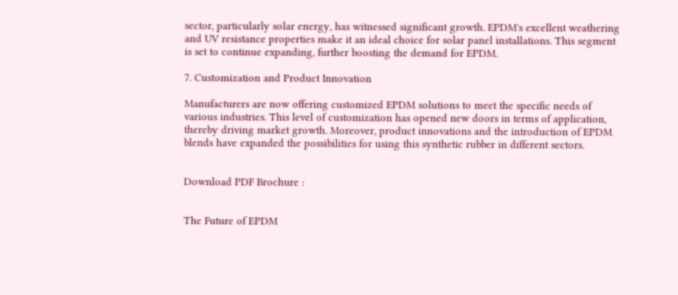sector, particularly solar energy, has witnessed significant growth. EPDM's excellent weathering and UV resistance properties make it an ideal choice for solar panel installations. This segment is set to continue expanding, further boosting the demand for EPDM.

7. Customization and Product Innovation

Manufacturers are now offering customized EPDM solutions to meet the specific needs of various industries. This level of customization has opened new doors in terms of application, thereby driving market growth. Moreover, product innovations and the introduction of EPDM blends have expanded the possibilities for using this synthetic rubber in different sectors.


Download PDF Brochure :


The Future of EPDM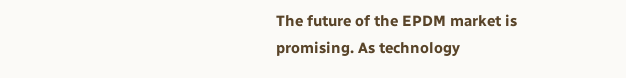The future of the EPDM market is promising. As technology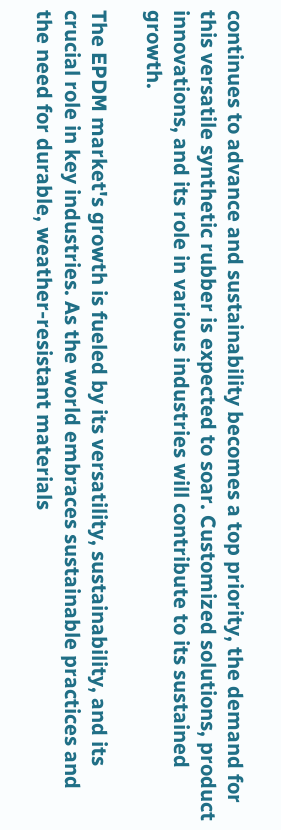continues to advance and sustainability becomes a top priority, the demand for this versatile synthetic rubber is expected to soar. Customized solutions, product innovations, and its role in various industries will contribute to its sustained growth.

The EPDM market's growth is fueled by its versatility, sustainability, and its crucial role in key industries. As the world embraces sustainable practices and the need for durable, weather-resistant materials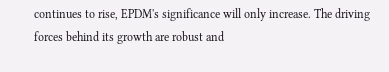continues to rise, EPDM's significance will only increase. The driving forces behind its growth are robust and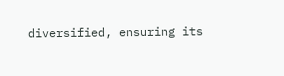diversified, ensuring its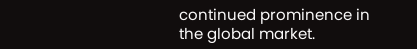continued prominence in the global market.